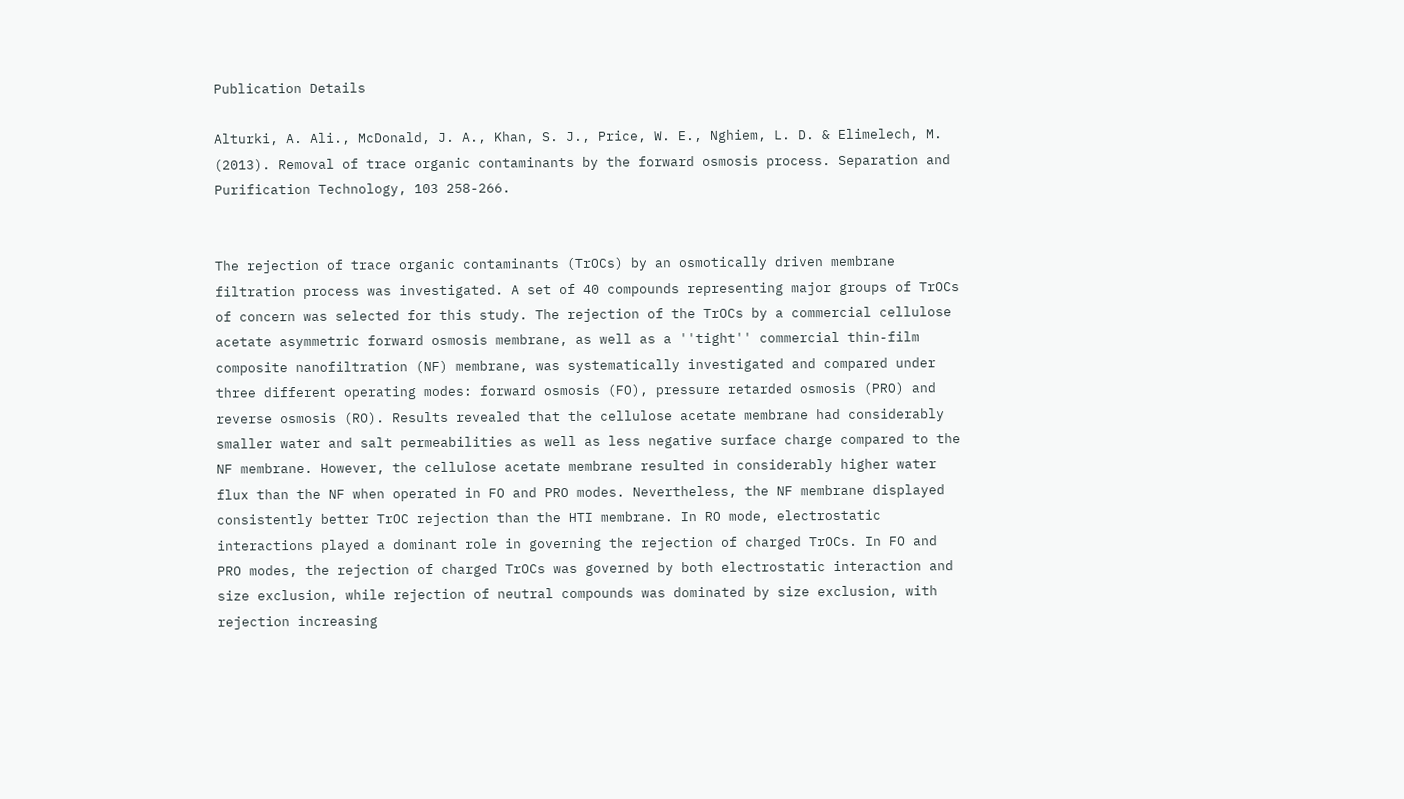Publication Details

Alturki, A. Ali., McDonald, J. A., Khan, S. J., Price, W. E., Nghiem, L. D. & Elimelech, M. (2013). Removal of trace organic contaminants by the forward osmosis process. Separation and Purification Technology, 103 258-266.


The rejection of trace organic contaminants (TrOCs) by an osmotically driven membrane filtration process was investigated. A set of 40 compounds representing major groups of TrOCs of concern was selected for this study. The rejection of the TrOCs by a commercial cellulose acetate asymmetric forward osmosis membrane, as well as a ''tight'' commercial thin-film composite nanofiltration (NF) membrane, was systematically investigated and compared under three different operating modes: forward osmosis (FO), pressure retarded osmosis (PRO) and reverse osmosis (RO). Results revealed that the cellulose acetate membrane had considerably smaller water and salt permeabilities as well as less negative surface charge compared to the NF membrane. However, the cellulose acetate membrane resulted in considerably higher water flux than the NF when operated in FO and PRO modes. Nevertheless, the NF membrane displayed consistently better TrOC rejection than the HTI membrane. In RO mode, electrostatic interactions played a dominant role in governing the rejection of charged TrOCs. In FO and PRO modes, the rejection of charged TrOCs was governed by both electrostatic interaction and size exclusion, while rejection of neutral compounds was dominated by size exclusion, with rejection increasing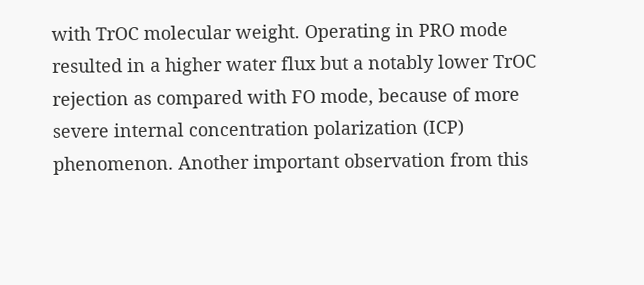with TrOC molecular weight. Operating in PRO mode resulted in a higher water flux but a notably lower TrOC rejection as compared with FO mode, because of more severe internal concentration polarization (ICP) phenomenon. Another important observation from this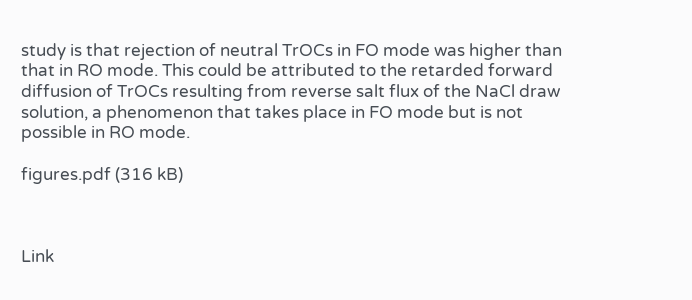study is that rejection of neutral TrOCs in FO mode was higher than that in RO mode. This could be attributed to the retarded forward diffusion of TrOCs resulting from reverse salt flux of the NaCl draw solution, a phenomenon that takes place in FO mode but is not possible in RO mode.

figures.pdf (316 kB)



Link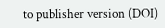to publisher version (DOI)